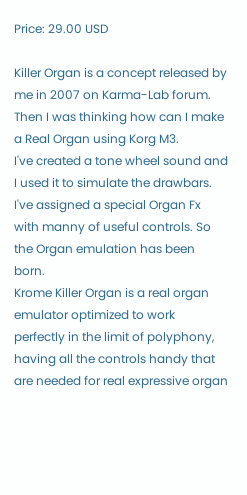Price: 29.00 USD

Killer Organ is a concept released by me in 2007 on Karma-Lab forum. Then I was thinking how can I make a Real Organ using Korg M3.
I've created a tone wheel sound and I used it to simulate the drawbars. I've assigned a special Organ Fx with manny of useful controls. So the Organ emulation has been born.
Krome Killer Organ is a real organ emulator optimized to work perfectly in the limit of polyphony, having all the controls handy that are needed for real expressive organ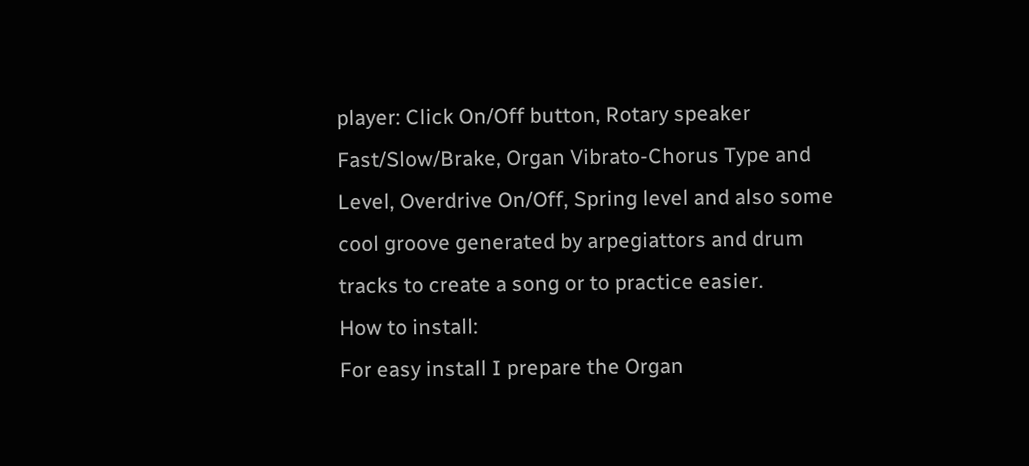player: Click On/Off button, Rotary speaker Fast/Slow/Brake, Organ Vibrato-Chorus Type and Level, Overdrive On/Off, Spring level and also some cool groove generated by arpegiattors and drum tracks to create a song or to practice easier.
How to install:
For easy install I prepare the Organ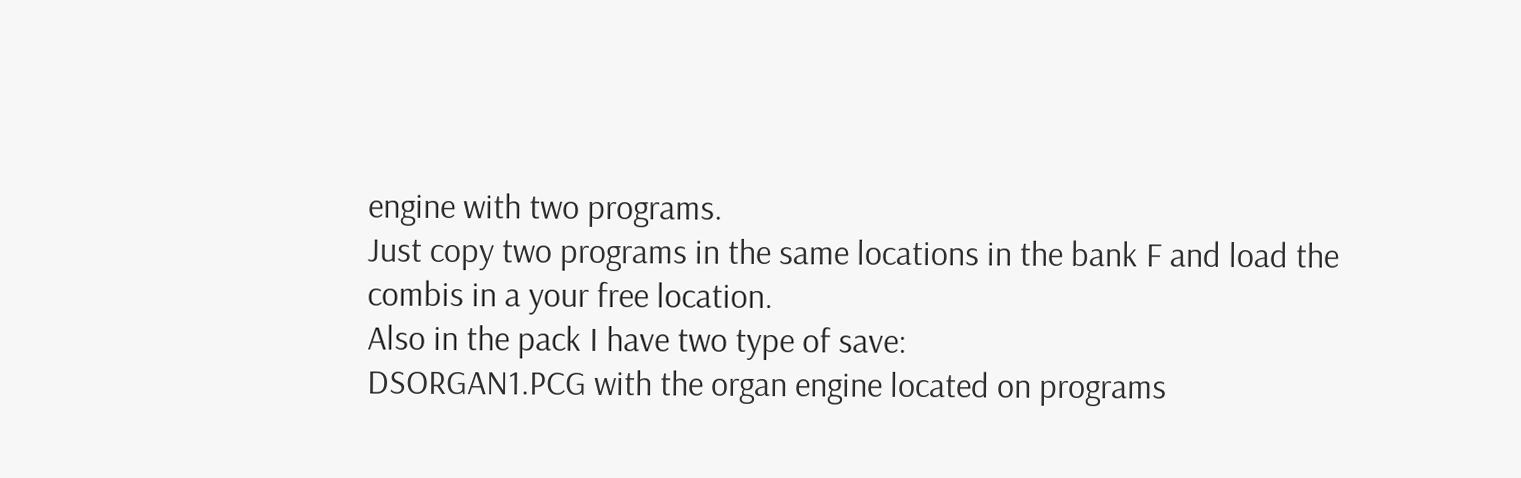engine with two programs.
Just copy two programs in the same locations in the bank F and load the combis in a your free location.
Also in the pack I have two type of save:
DSORGAN1.PCG with the organ engine located on programs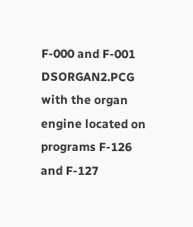F-000 and F-001
DSORGAN2.PCG with the organ engine located on programs F-126 and F-127